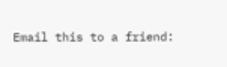Email this to a friend: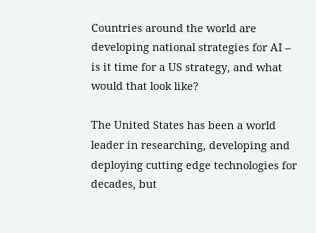Countries around the world are developing national strategies for AI – is it time for a US strategy, and what would that look like?

The United States has been a world leader in researching, developing and deploying cutting edge technologies for decades, but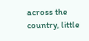across the country, little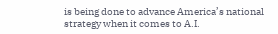is being done to advance America’s national strategy when it comes to A.I.